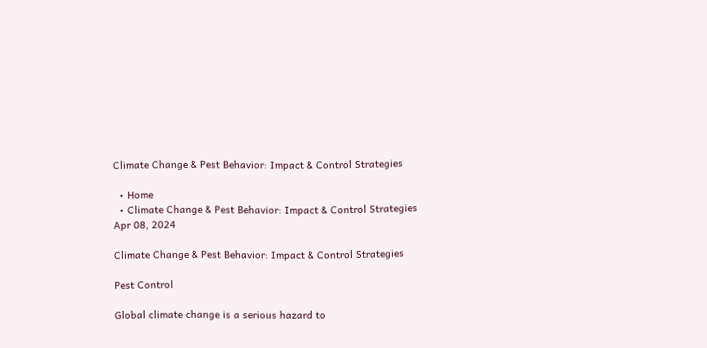Climate Change & Pest Behavior: Impact & Control Strategies

  • Home
  • Climate Change & Pest Behavior: Impact & Control Strategies
Apr 08, 2024

Climate Change & Pest Behavior: Impact & Control Strategies

Pest Control

Global climate change is a serious hazard to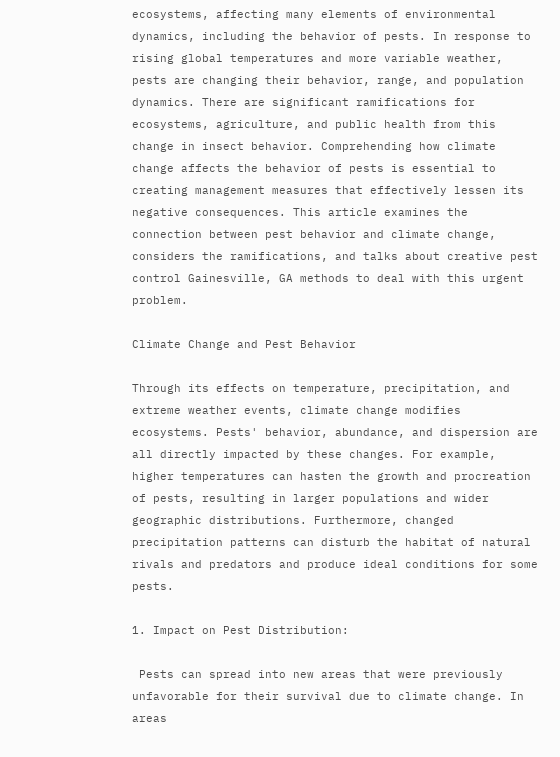ecosystems, affecting many elements of environmental dynamics, including the behavior of pests. In response to rising global temperatures and more variable weather, pests are changing their behavior, range, and population dynamics. There are significant ramifications for ecosystems, agriculture, and public health from this change in insect behavior. Comprehending how climate change affects the behavior of pests is essential to creating management measures that effectively lessen its negative consequences. This article examines the connection between pest behavior and climate change, considers the ramifications, and talks about creative pest control Gainesville, GA methods to deal with this urgent problem.

Climate Change and Pest Behavior

Through its effects on temperature, precipitation, and extreme weather events, climate change modifies ecosystems. Pests' behavior, abundance, and dispersion are all directly impacted by these changes. For example, higher temperatures can hasten the growth and procreation of pests, resulting in larger populations and wider geographic distributions. Furthermore, changed precipitation patterns can disturb the habitat of natural rivals and predators and produce ideal conditions for some pests.

1. Impact on Pest Distribution:

 Pests can spread into new areas that were previously unfavorable for their survival due to climate change. In areas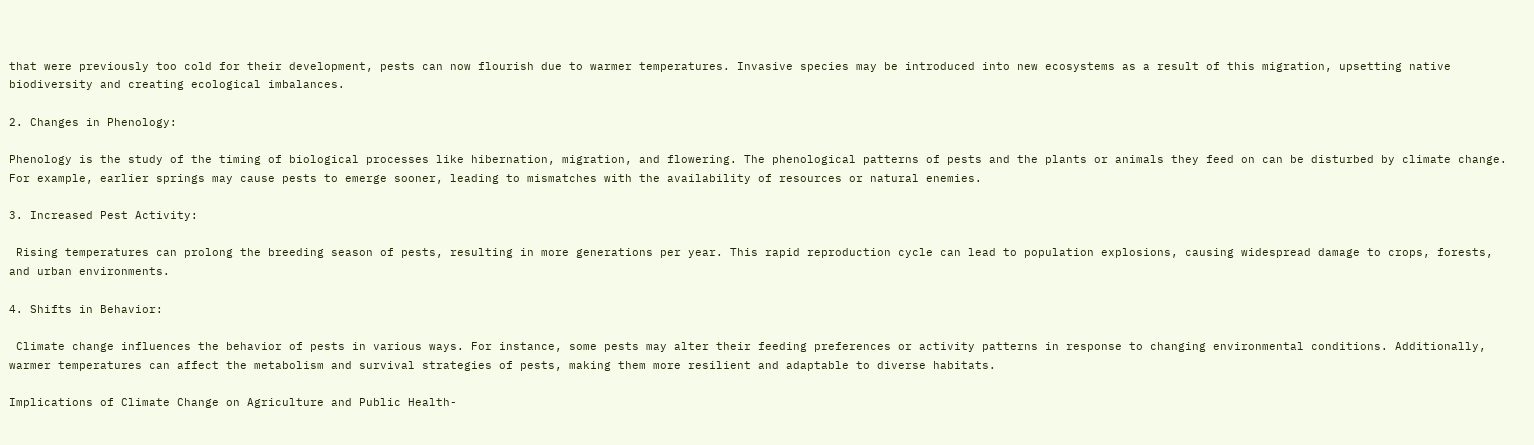that were previously too cold for their development, pests can now flourish due to warmer temperatures. Invasive species may be introduced into new ecosystems as a result of this migration, upsetting native biodiversity and creating ecological imbalances.

2. Changes in Phenology:

Phenology is the study of the timing of biological processes like hibernation, migration, and flowering. The phenological patterns of pests and the plants or animals they feed on can be disturbed by climate change. For example, earlier springs may cause pests to emerge sooner, leading to mismatches with the availability of resources or natural enemies.

3. Increased Pest Activity:

 Rising temperatures can prolong the breeding season of pests, resulting in more generations per year. This rapid reproduction cycle can lead to population explosions, causing widespread damage to crops, forests, and urban environments.

4. Shifts in Behavior:

 Climate change influences the behavior of pests in various ways. For instance, some pests may alter their feeding preferences or activity patterns in response to changing environmental conditions. Additionally, warmer temperatures can affect the metabolism and survival strategies of pests, making them more resilient and adaptable to diverse habitats.

Implications of Climate Change on Agriculture and Public Health-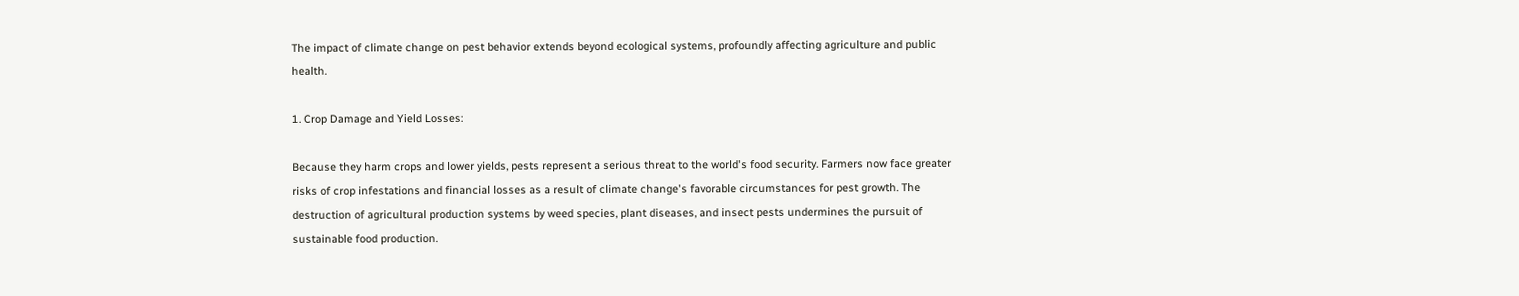The impact of climate change on pest behavior extends beyond ecological systems, profoundly affecting agriculture and public health.

1. Crop Damage and Yield Losses:

Because they harm crops and lower yields, pests represent a serious threat to the world's food security. Farmers now face greater risks of crop infestations and financial losses as a result of climate change's favorable circumstances for pest growth. The destruction of agricultural production systems by weed species, plant diseases, and insect pests undermines the pursuit of sustainable food production.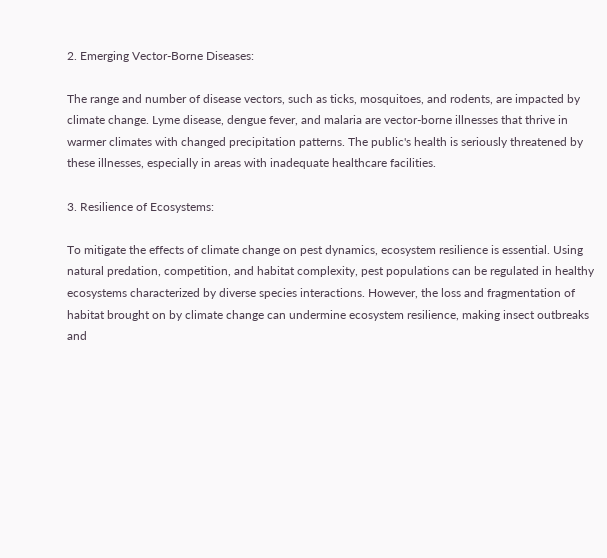2. Emerging Vector-Borne Diseases:

The range and number of disease vectors, such as ticks, mosquitoes, and rodents, are impacted by climate change. Lyme disease, dengue fever, and malaria are vector-borne illnesses that thrive in warmer climates with changed precipitation patterns. The public's health is seriously threatened by these illnesses, especially in areas with inadequate healthcare facilities.

3. Resilience of Ecosystems:

To mitigate the effects of climate change on pest dynamics, ecosystem resilience is essential. Using natural predation, competition, and habitat complexity, pest populations can be regulated in healthy ecosystems characterized by diverse species interactions. However, the loss and fragmentation of habitat brought on by climate change can undermine ecosystem resilience, making insect outbreaks and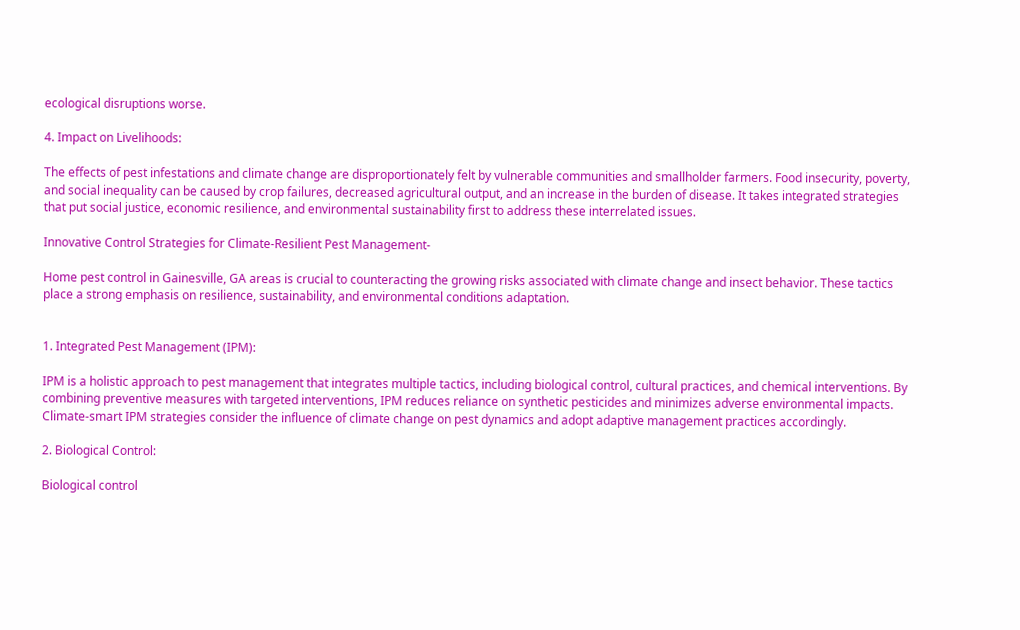ecological disruptions worse.

4. Impact on Livelihoods:

The effects of pest infestations and climate change are disproportionately felt by vulnerable communities and smallholder farmers. Food insecurity, poverty, and social inequality can be caused by crop failures, decreased agricultural output, and an increase in the burden of disease. It takes integrated strategies that put social justice, economic resilience, and environmental sustainability first to address these interrelated issues.

Innovative Control Strategies for Climate-Resilient Pest Management-

Home pest control in Gainesville, GA areas is crucial to counteracting the growing risks associated with climate change and insect behavior. These tactics place a strong emphasis on resilience, sustainability, and environmental conditions adaptation.


1. Integrated Pest Management (IPM):

IPM is a holistic approach to pest management that integrates multiple tactics, including biological control, cultural practices, and chemical interventions. By combining preventive measures with targeted interventions, IPM reduces reliance on synthetic pesticides and minimizes adverse environmental impacts. Climate-smart IPM strategies consider the influence of climate change on pest dynamics and adopt adaptive management practices accordingly.

2. Biological Control:

Biological control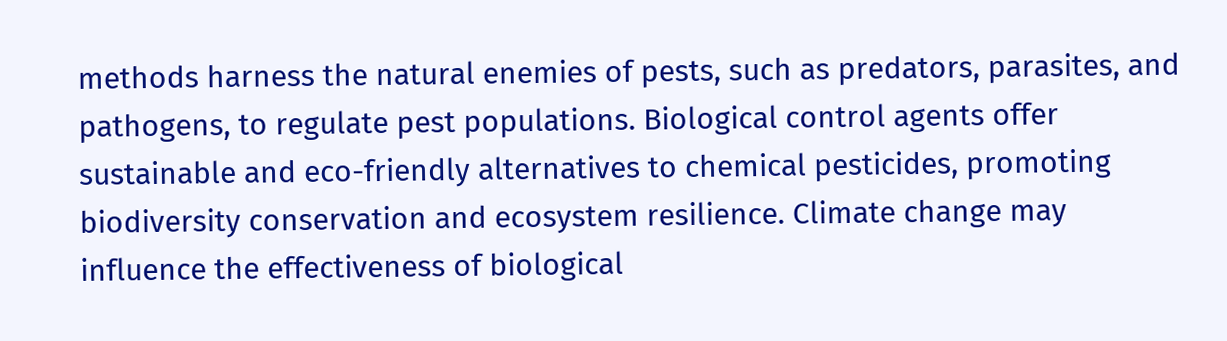methods harness the natural enemies of pests, such as predators, parasites, and pathogens, to regulate pest populations. Biological control agents offer sustainable and eco-friendly alternatives to chemical pesticides, promoting biodiversity conservation and ecosystem resilience. Climate change may influence the effectiveness of biological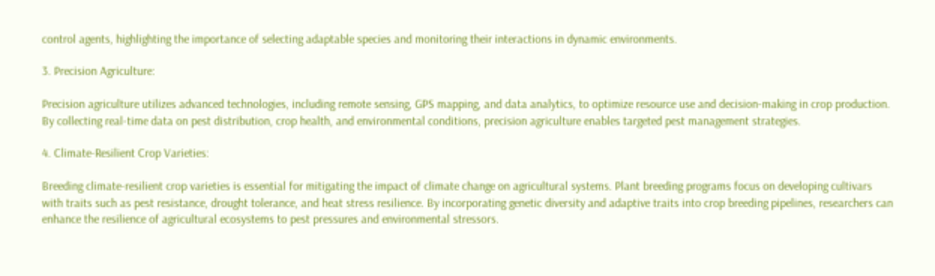control agents, highlighting the importance of selecting adaptable species and monitoring their interactions in dynamic environments.

3. Precision Agriculture:

Precision agriculture utilizes advanced technologies, including remote sensing, GPS mapping, and data analytics, to optimize resource use and decision-making in crop production. By collecting real-time data on pest distribution, crop health, and environmental conditions, precision agriculture enables targeted pest management strategies.

4. Climate-Resilient Crop Varieties:

Breeding climate-resilient crop varieties is essential for mitigating the impact of climate change on agricultural systems. Plant breeding programs focus on developing cultivars with traits such as pest resistance, drought tolerance, and heat stress resilience. By incorporating genetic diversity and adaptive traits into crop breeding pipelines, researchers can enhance the resilience of agricultural ecosystems to pest pressures and environmental stressors.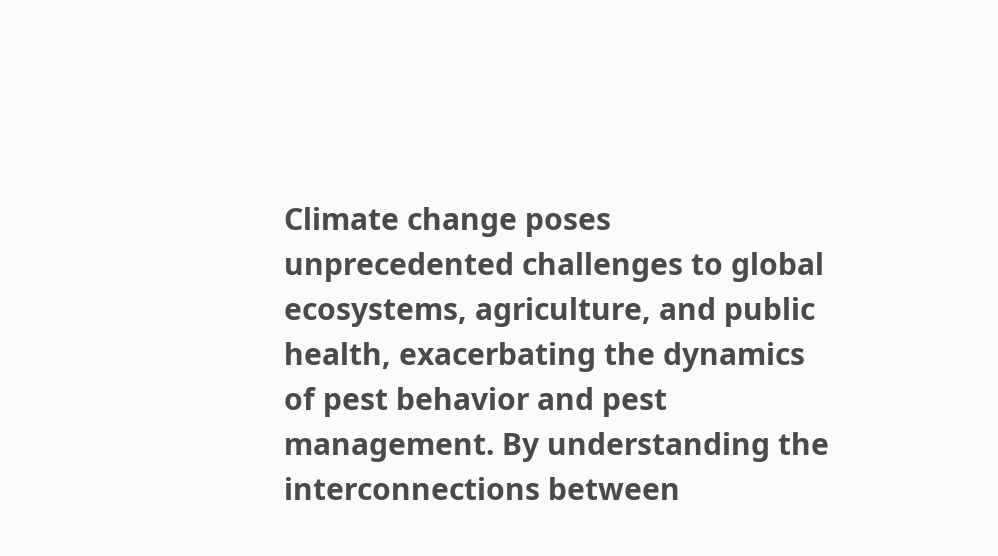Climate change poses unprecedented challenges to global ecosystems, agriculture, and public health, exacerbating the dynamics of pest behavior and pest management. By understanding the interconnections between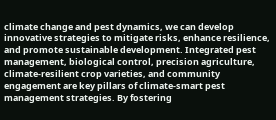climate change and pest dynamics, we can develop innovative strategies to mitigate risks, enhance resilience, and promote sustainable development. Integrated pest management, biological control, precision agriculture, climate-resilient crop varieties, and community engagement are key pillars of climate-smart pest management strategies. By fostering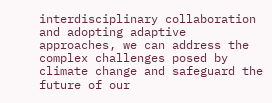interdisciplinary collaboration and adopting adaptive approaches, we can address the complex challenges posed by climate change and safeguard the future of our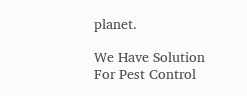planet.

We Have Solution For Pest Control